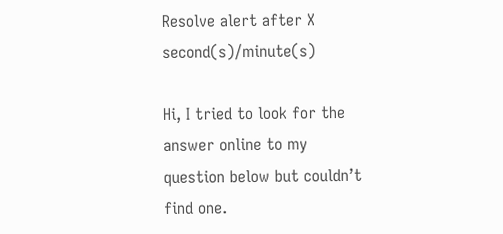Resolve alert after X second(s)/minute(s)

Hi, I tried to look for the answer online to my question below but couldn’t find one.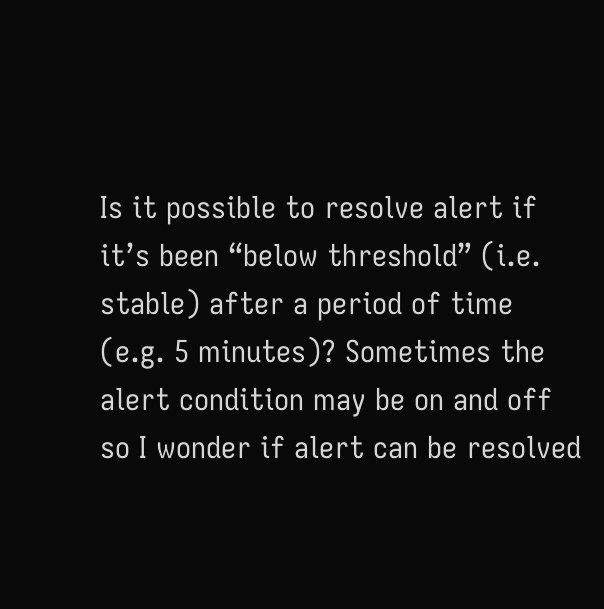Is it possible to resolve alert if it’s been “below threshold” (i.e. stable) after a period of time (e.g. 5 minutes)? Sometimes the alert condition may be on and off so I wonder if alert can be resolved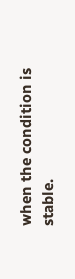when the condition is stable.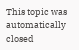This topic was automatically closed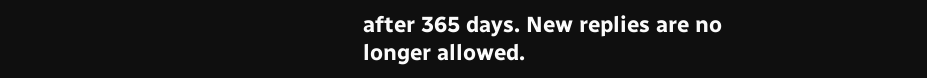after 365 days. New replies are no longer allowed.